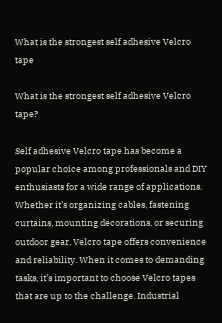What is the strongest self adhesive Velcro tape

What is the strongest self adhesive Velcro tape?

Self adhesive Velcro tape has become a popular choice among professionals and DIY enthusiasts for a wide range of applications. Whether it’s organizing cables, fastening curtains, mounting decorations, or securing outdoor gear, Velcro tape offers convenience and reliability. When it comes to demanding tasks, it’s important to choose Velcro tapes that are up to the challenge. Industrial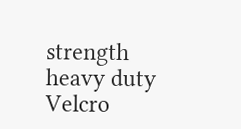strength heavy duty Velcro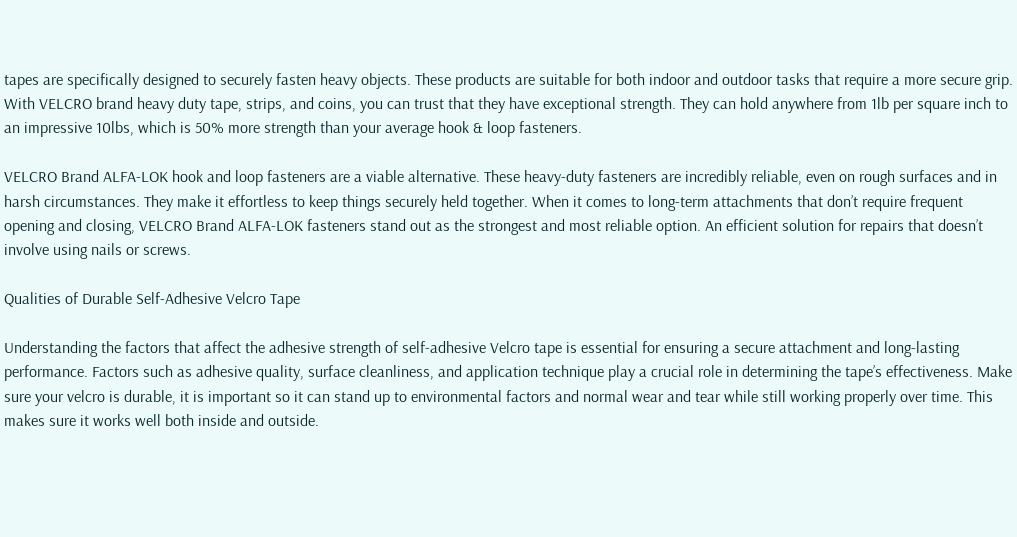tapes are specifically designed to securely fasten heavy objects. These products are suitable for both indoor and outdoor tasks that require a more secure grip. With VELCRO brand heavy duty tape, strips, and coins, you can trust that they have exceptional strength. They can hold anywhere from 1lb per square inch to an impressive 10lbs, which is 50% more strength than your average hook & loop fasteners.

VELCRO Brand ALFA-LOK hook and loop fasteners are a viable alternative. These heavy-duty fasteners are incredibly reliable, even on rough surfaces and in harsh circumstances. They make it effortless to keep things securely held together. When it comes to long-term attachments that don’t require frequent opening and closing, VELCRO Brand ALFA-LOK fasteners stand out as the strongest and most reliable option. An efficient solution for repairs that doesn’t involve using nails or screws.

Qualities of Durable Self-Adhesive Velcro Tape

Understanding the factors that affect the adhesive strength of self-adhesive Velcro tape is essential for ensuring a secure attachment and long-lasting performance. Factors such as adhesive quality, surface cleanliness, and application technique play a crucial role in determining the tape’s effectiveness. Make sure your velcro is durable, it is important so it can stand up to environmental factors and normal wear and tear while still working properly over time. This makes sure it works well both inside and outside.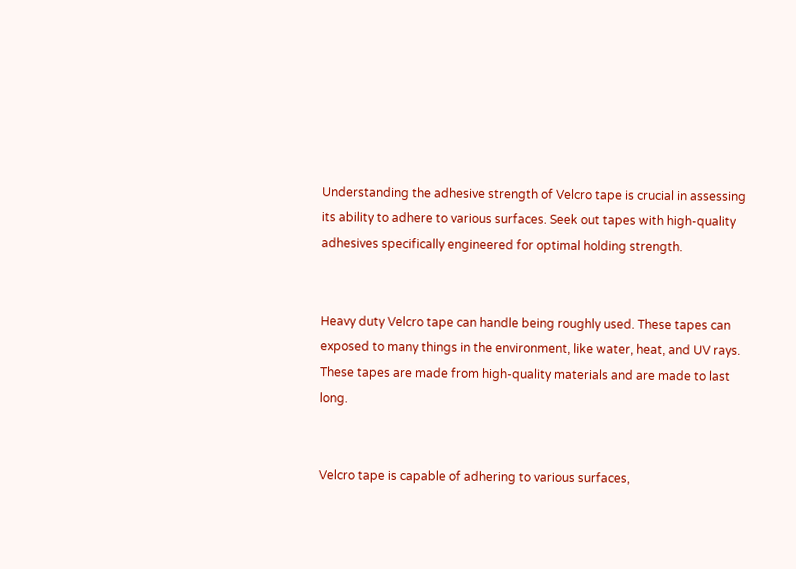Understanding the adhesive strength of Velcro tape is crucial in assessing its ability to adhere to various surfaces. Seek out tapes with high-quality adhesives specifically engineered for optimal holding strength.


Heavy duty Velcro tape can handle being roughly used. These tapes can exposed to many things in the environment, like water, heat, and UV rays. These tapes are made from high-quality materials and are made to last long.


Velcro tape is capable of adhering to various surfaces,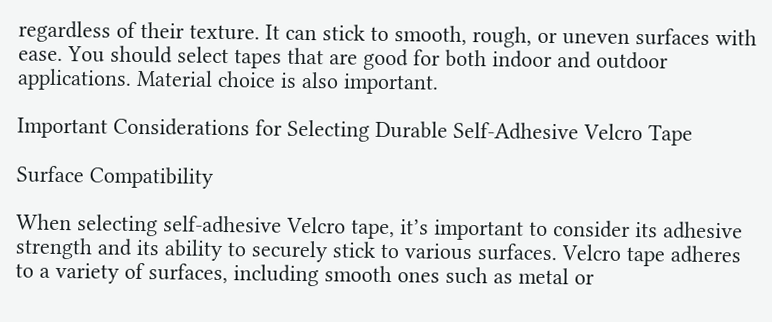regardless of their texture. It can stick to smooth, rough, or uneven surfaces with ease. You should select tapes that are good for both indoor and outdoor applications. Material choice is also important.

Important Considerations for Selecting Durable Self-Adhesive Velcro Tape

Surface Compatibility

When selecting self-adhesive Velcro tape, it’s important to consider its adhesive strength and its ability to securely stick to various surfaces. Velcro tape adheres to a variety of surfaces, including smooth ones such as metal or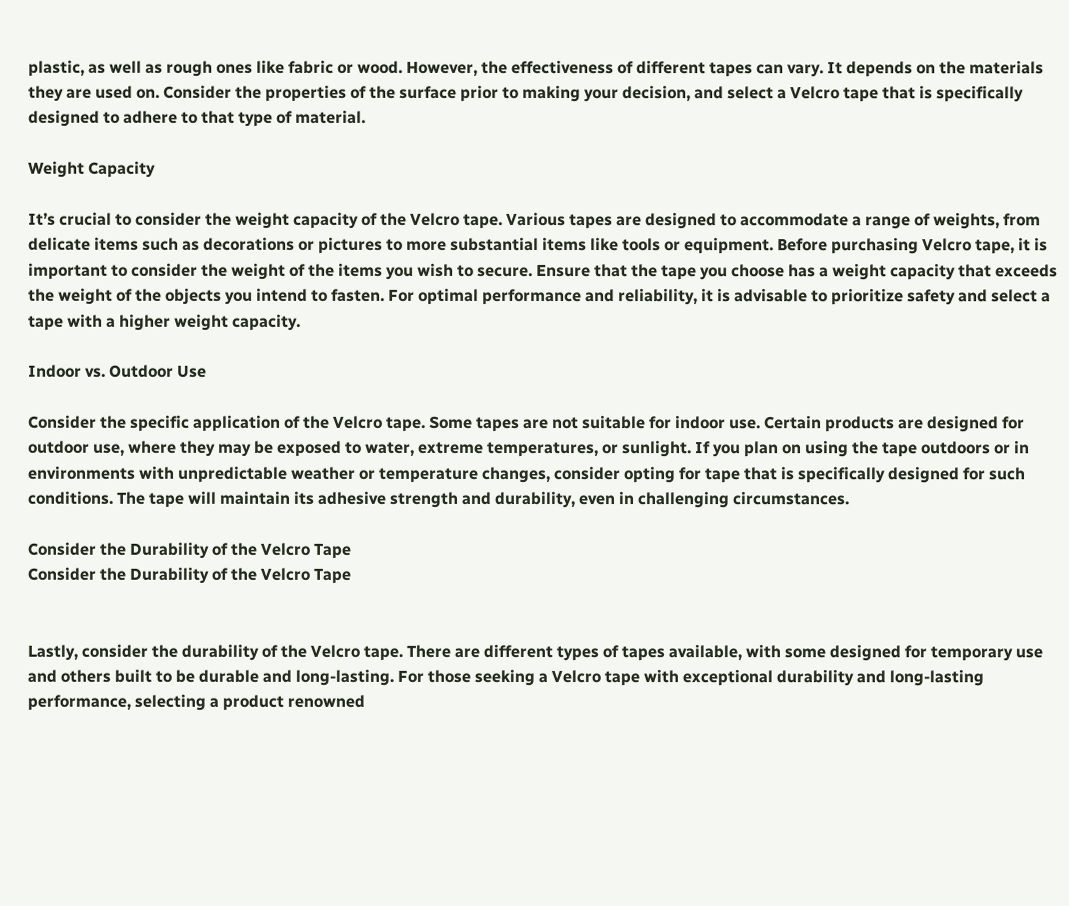plastic, as well as rough ones like fabric or wood. However, the effectiveness of different tapes can vary. It depends on the materials they are used on. Consider the properties of the surface prior to making your decision, and select a Velcro tape that is specifically designed to adhere to that type of material.

Weight Capacity

It’s crucial to consider the weight capacity of the Velcro tape. Various tapes are designed to accommodate a range of weights, from delicate items such as decorations or pictures to more substantial items like tools or equipment. Before purchasing Velcro tape, it is important to consider the weight of the items you wish to secure. Ensure that the tape you choose has a weight capacity that exceeds the weight of the objects you intend to fasten. For optimal performance and reliability, it is advisable to prioritize safety and select a tape with a higher weight capacity.

Indoor vs. Outdoor Use

Consider the specific application of the Velcro tape. Some tapes are not suitable for indoor use. Certain products are designed for outdoor use, where they may be exposed to water, extreme temperatures, or sunlight. If you plan on using the tape outdoors or in environments with unpredictable weather or temperature changes, consider opting for tape that is specifically designed for such conditions. The tape will maintain its adhesive strength and durability, even in challenging circumstances.

Consider the Durability of the Velcro Tape
Consider the Durability of the Velcro Tape


Lastly, consider the durability of the Velcro tape. There are different types of tapes available, with some designed for temporary use and others built to be durable and long-lasting. For those seeking a Velcro tape with exceptional durability and long-lasting performance, selecting a product renowned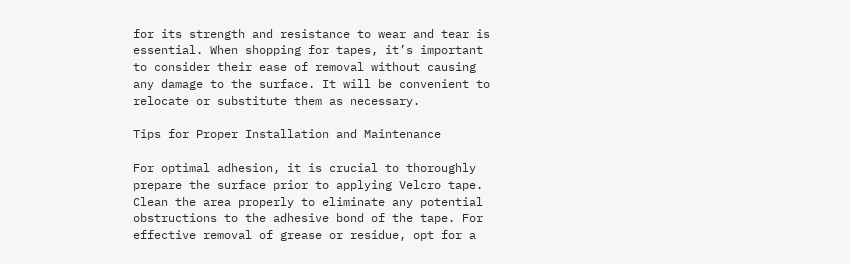for its strength and resistance to wear and tear is essential. When shopping for tapes, it’s important to consider their ease of removal without causing any damage to the surface. It will be convenient to relocate or substitute them as necessary.

Tips for Proper Installation and Maintenance

For optimal adhesion, it is crucial to thoroughly prepare the surface prior to applying Velcro tape. Clean the area properly to eliminate any potential obstructions to the adhesive bond of the tape. For effective removal of grease or residue, opt for a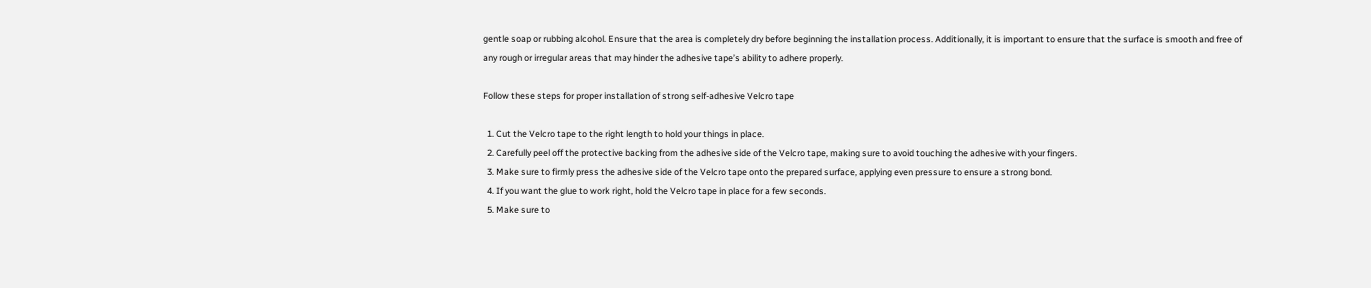gentle soap or rubbing alcohol. Ensure that the area is completely dry before beginning the installation process. Additionally, it is important to ensure that the surface is smooth and free of any rough or irregular areas that may hinder the adhesive tape’s ability to adhere properly.

Follow these steps for proper installation of strong self-adhesive Velcro tape

  1. Cut the Velcro tape to the right length to hold your things in place.
  2. Carefully peel off the protective backing from the adhesive side of the Velcro tape, making sure to avoid touching the adhesive with your fingers.
  3. Make sure to firmly press the adhesive side of the Velcro tape onto the prepared surface, applying even pressure to ensure a strong bond.
  4. If you want the glue to work right, hold the Velcro tape in place for a few seconds.
  5. Make sure to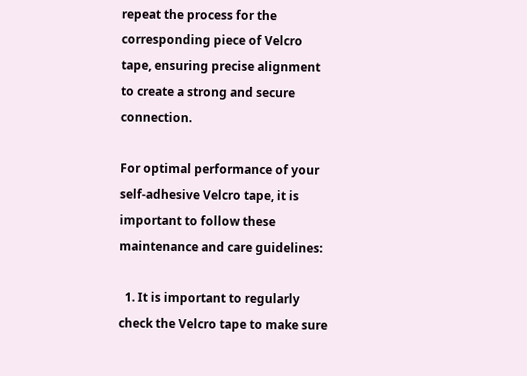repeat the process for the corresponding piece of Velcro tape, ensuring precise alignment to create a strong and secure connection.

For optimal performance of your self-adhesive Velcro tape, it is important to follow these maintenance and care guidelines:

  1. It is important to regularly check the Velcro tape to make sure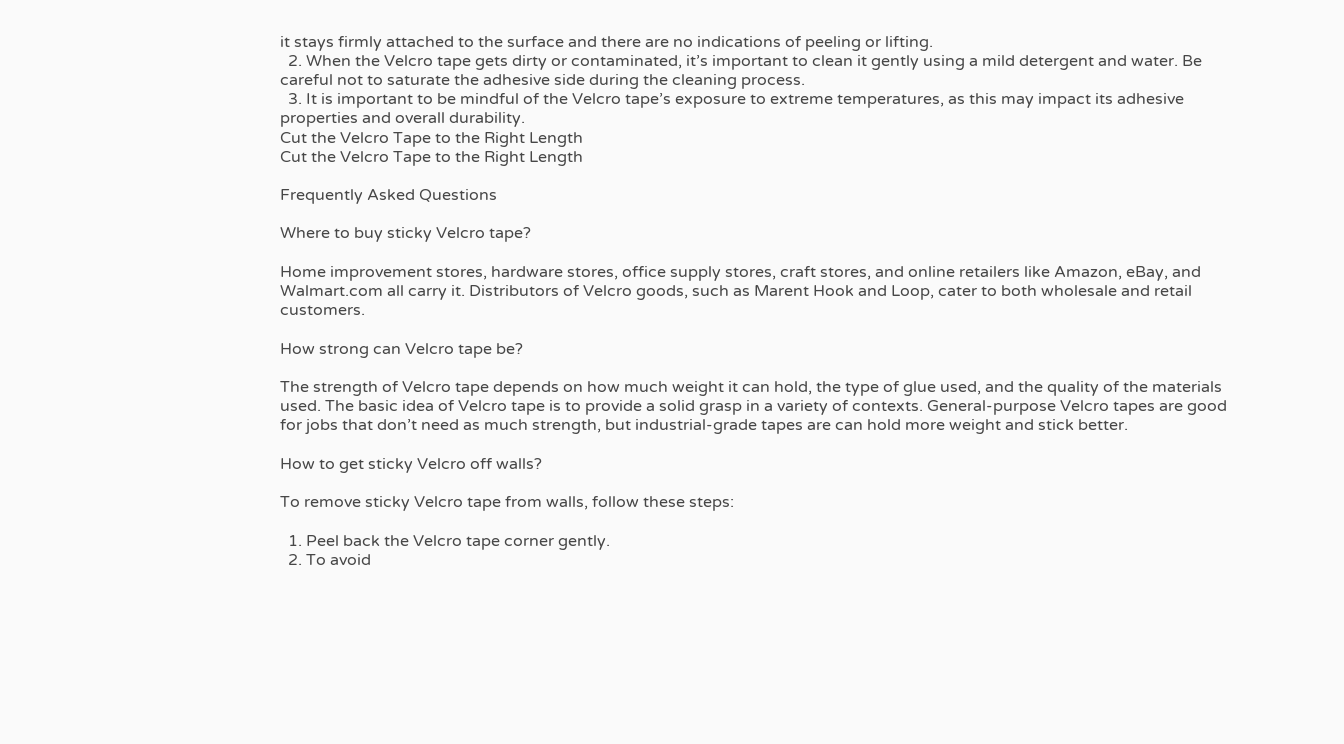it stays firmly attached to the surface and there are no indications of peeling or lifting.
  2. When the Velcro tape gets dirty or contaminated, it’s important to clean it gently using a mild detergent and water. Be careful not to saturate the adhesive side during the cleaning process.
  3. It is important to be mindful of the Velcro tape’s exposure to extreme temperatures, as this may impact its adhesive properties and overall durability.
Cut the Velcro Tape to the Right Length
Cut the Velcro Tape to the Right Length

Frequently Asked Questions

Where to buy sticky Velcro tape?

Home improvement stores, hardware stores, office supply stores, craft stores, and online retailers like Amazon, eBay, and Walmart.com all carry it. Distributors of Velcro goods, such as Marent Hook and Loop, cater to both wholesale and retail customers.

How strong can Velcro tape be?

The strength of Velcro tape depends on how much weight it can hold, the type of glue used, and the quality of the materials used. The basic idea of Velcro tape is to provide a solid grasp in a variety of contexts. General-purpose Velcro tapes are good for jobs that don’t need as much strength, but industrial-grade tapes are can hold more weight and stick better.

How to get sticky Velcro off walls?

To remove sticky Velcro tape from walls, follow these steps:

  1. Peel back the Velcro tape corner gently.
  2. To avoid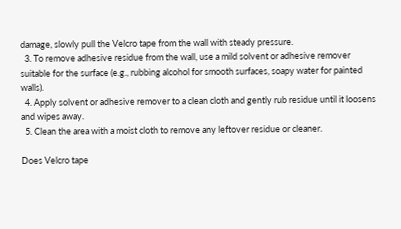damage, slowly pull the Velcro tape from the wall with steady pressure.
  3. To remove adhesive residue from the wall, use a mild solvent or adhesive remover suitable for the surface (e.g., rubbing alcohol for smooth surfaces, soapy water for painted walls).
  4. Apply solvent or adhesive remover to a clean cloth and gently rub residue until it loosens and wipes away.
  5. Clean the area with a moist cloth to remove any leftover residue or cleaner.

Does Velcro tape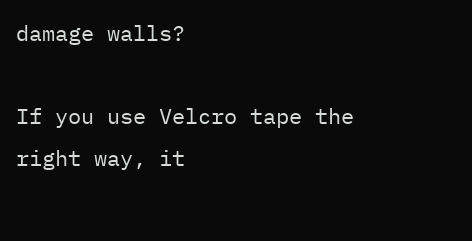damage walls?

If you use Velcro tape the right way, it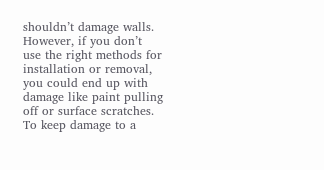shouldn’t damage walls. However, if you don’t use the right methods for installation or removal, you could end up with damage like paint pulling off or surface scratches. To keep damage to a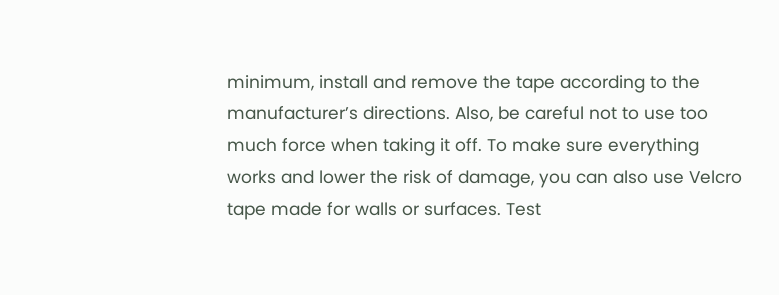minimum, install and remove the tape according to the manufacturer’s directions. Also, be careful not to use too much force when taking it off. To make sure everything works and lower the risk of damage, you can also use Velcro tape made for walls or surfaces. Test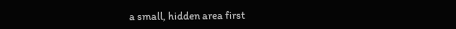a small, hidden area first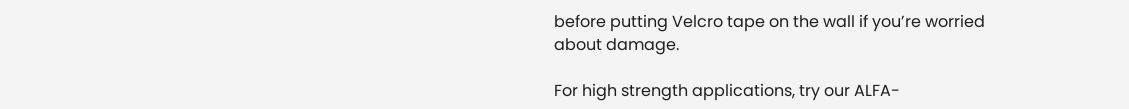before putting Velcro tape on the wall if you’re worried about damage.

For high strength applications, try our ALFA-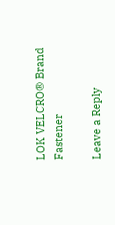LOK VELCRO® Brand Fastener

Leave a Reply